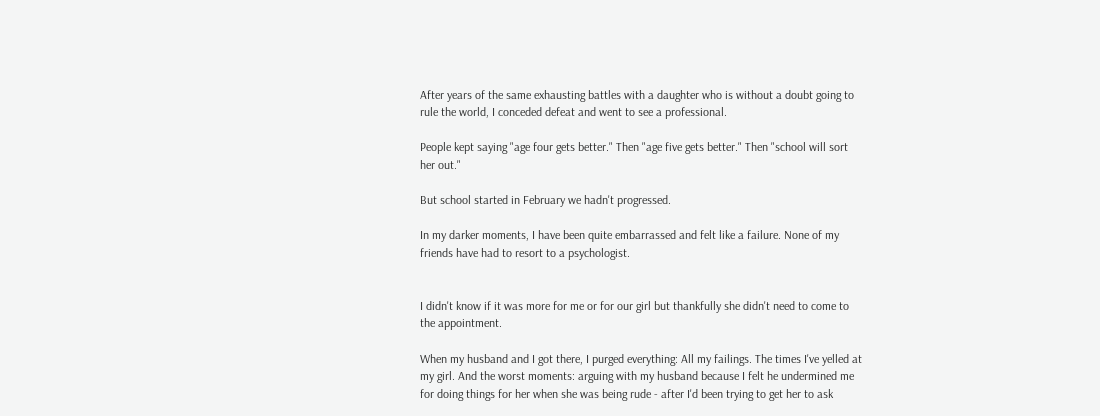After years of the same exhausting battles with a daughter who is without a doubt going to rule the world, I conceded defeat and went to see a professional.

People kept saying "age four gets better." Then "age five gets better." Then "school will sort her out."

But school started in February we hadn't progressed.

In my darker moments, I have been quite embarrassed and felt like a failure. None of my friends have had to resort to a psychologist.


I didn't know if it was more for me or for our girl but thankfully she didn't need to come to the appointment.

When my husband and I got there, I purged everything: All my failings. The times I've yelled at my girl. And the worst moments: arguing with my husband because I felt he undermined me for doing things for her when she was being rude - after I'd been trying to get her to ask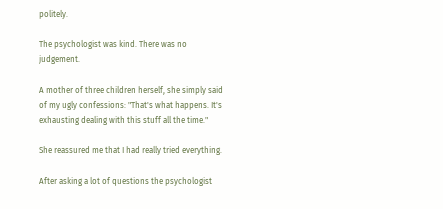politely.

The psychologist was kind. There was no judgement.

A mother of three children herself, she simply said of my ugly confessions: "That's what happens. It's exhausting dealing with this stuff all the time."

She reassured me that I had really tried everything.

After asking a lot of questions the psychologist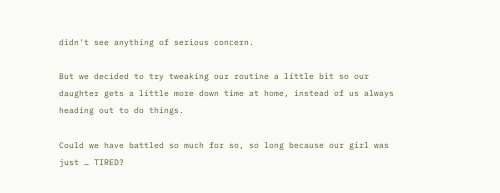didn't see anything of serious concern.

But we decided to try tweaking our routine a little bit so our daughter gets a little more down time at home, instead of us always heading out to do things.

Could we have battled so much for so, so long because our girl was just … TIRED?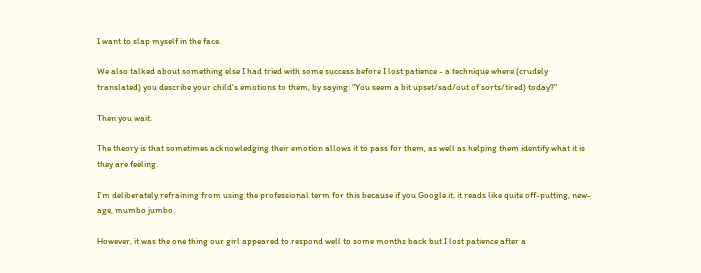I want to slap myself in the face.

We also talked about something else I had tried with some success before I lost patience - a technique where (crudely translated) you describe your child's emotions to them, by saying: "You seem a bit upset/sad/out of sorts/tired) today?"

Then you wait.

The theory is that sometimes acknowledging their emotion allows it to pass for them, as well as helping them identify what it is they are feeling.

I'm deliberately refraining from using the professional term for this because if you Google it, it reads like quite off-putting, new-age, mumbo jumbo.

However, it was the one thing our girl appeared to respond well to some months back but I lost patience after a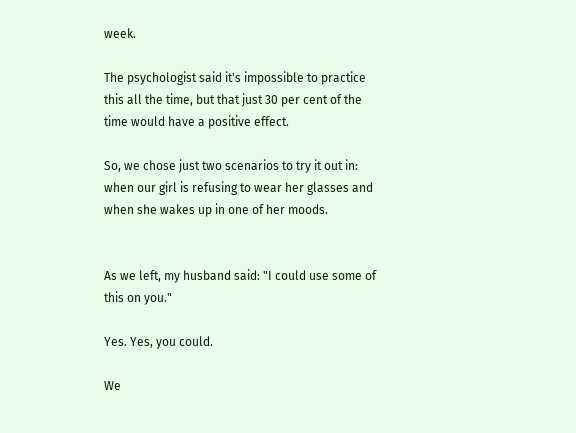week.

The psychologist said it's impossible to practice this all the time, but that just 30 per cent of the time would have a positive effect.

So, we chose just two scenarios to try it out in: when our girl is refusing to wear her glasses and when she wakes up in one of her moods.


As we left, my husband said: "I could use some of this on you."

Yes. Yes, you could.

We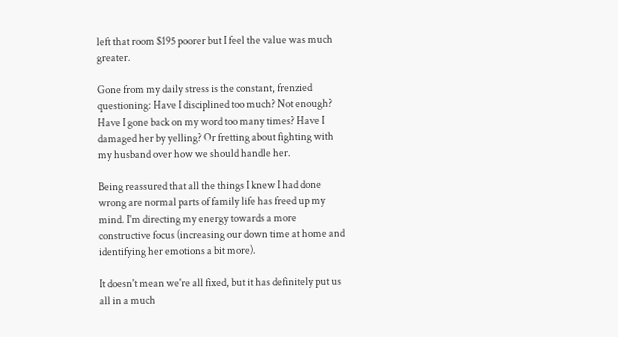left that room $195 poorer but I feel the value was much greater.

Gone from my daily stress is the constant, frenzied questioning: Have I disciplined too much? Not enough? Have I gone back on my word too many times? Have I damaged her by yelling? Or fretting about fighting with my husband over how we should handle her.

Being reassured that all the things I knew I had done wrong are normal parts of family life has freed up my mind. I'm directing my energy towards a more constructive focus (increasing our down time at home and identifying her emotions a bit more).

It doesn't mean we're all fixed, but it has definitely put us all in a much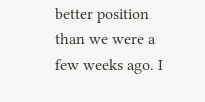better position than we were a few weeks ago. I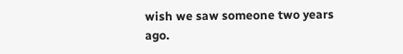wish we saw someone two years ago.